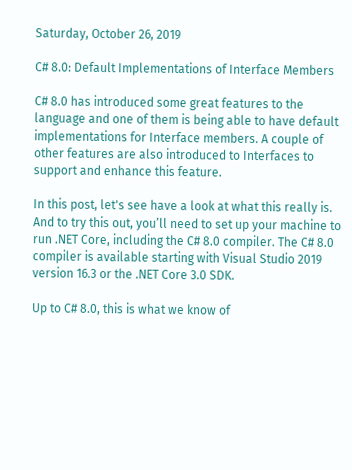Saturday, October 26, 2019

C# 8.0: Default Implementations of Interface Members

C# 8.0 has introduced some great features to the language and one of them is being able to have default implementations for Interface members. A couple of other features are also introduced to Interfaces to support and enhance this feature.

In this post, let's see have a look at what this really is. And to try this out, you’ll need to set up your machine to run .NET Core, including the C# 8.0 compiler. The C# 8.0 compiler is available starting with Visual Studio 2019 version 16.3 or the .NET Core 3.0 SDK.

Up to C# 8.0, this is what we know of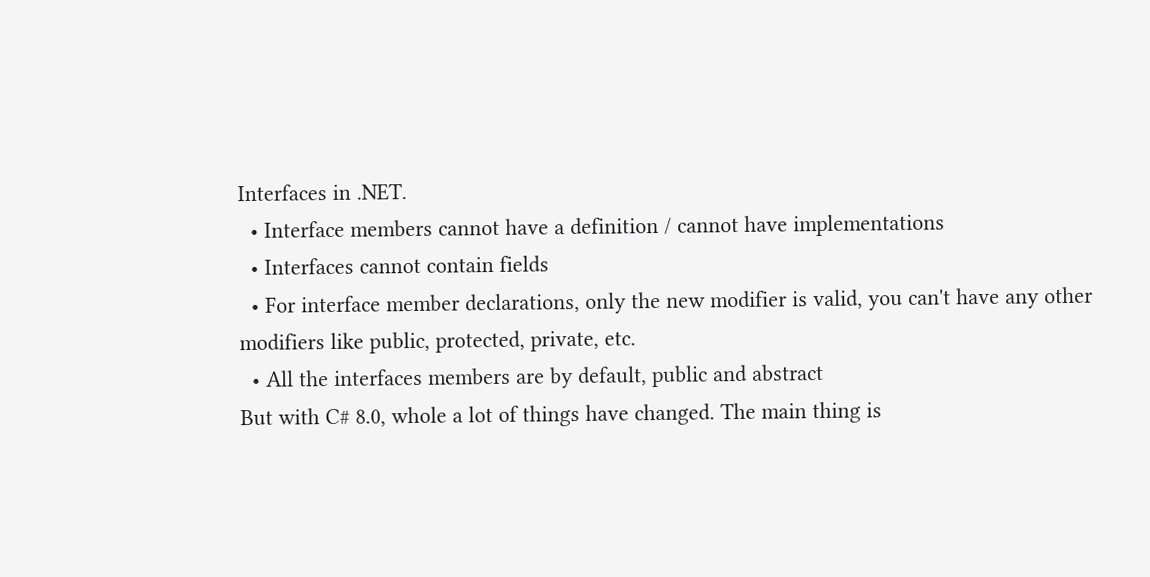Interfaces in .NET.
  • Interface members cannot have a definition / cannot have implementations
  • Interfaces cannot contain fields
  • For interface member declarations, only the new modifier is valid, you can't have any other modifiers like public, protected, private, etc.
  • All the interfaces members are by default, public and abstract
But with C# 8.0, whole a lot of things have changed. The main thing is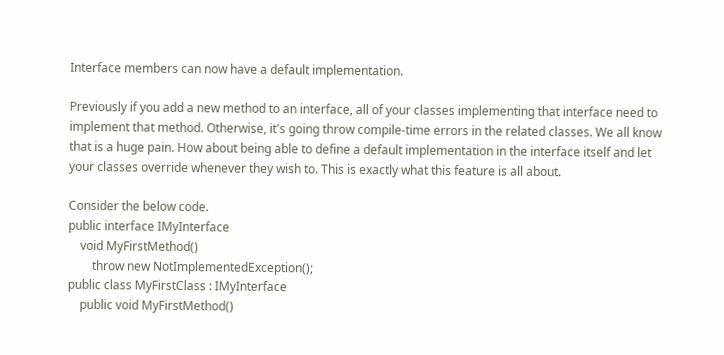Interface members can now have a default implementation.

Previously if you add a new method to an interface, all of your classes implementing that interface need to implement that method. Otherwise, it's going throw compile-time errors in the related classes. We all know that is a huge pain. How about being able to define a default implementation in the interface itself and let your classes override whenever they wish to. This is exactly what this feature is all about.

Consider the below code.
public interface IMyInterface
    void MyFirstMethod()
        throw new NotImplementedException();
public class MyFirstClass : IMyInterface
    public void MyFirstMethod()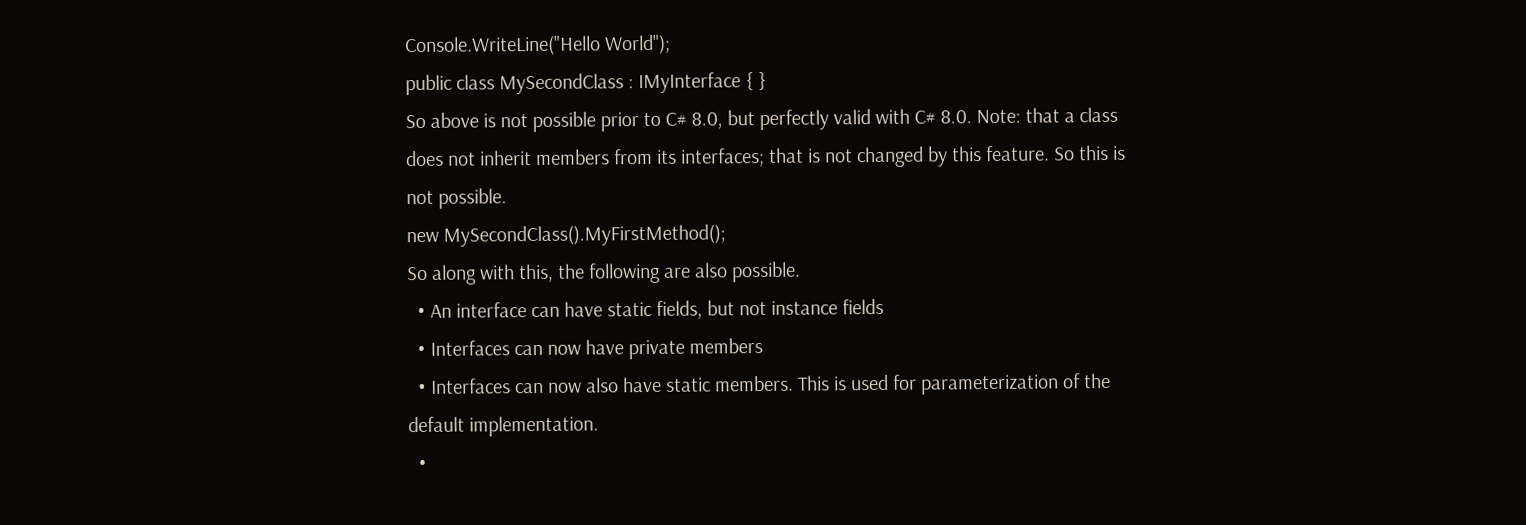Console.WriteLine("Hello World");
public class MySecondClass : IMyInterface { }
So above is not possible prior to C# 8.0, but perfectly valid with C# 8.0. Note: that a class does not inherit members from its interfaces; that is not changed by this feature. So this is not possible.
new MySecondClass().MyFirstMethod();
So along with this, the following are also possible.
  • An interface can have static fields, but not instance fields
  • Interfaces can now have private members
  • Interfaces can now also have static members. This is used for parameterization of the default implementation.
  •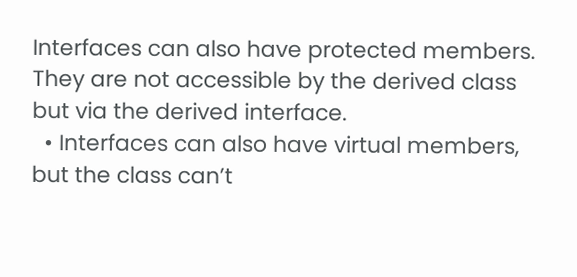Interfaces can also have protected members. They are not accessible by the derived class but via the derived interface.
  • Interfaces can also have virtual members, but the class can’t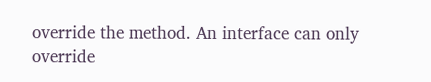override the method. An interface can only override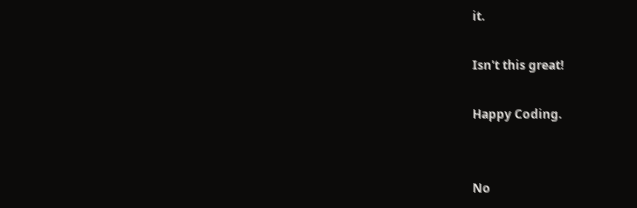it.

Isn't this great!

Happy Coding.


No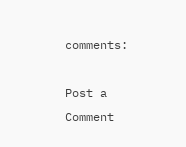comments:

Post a Comment